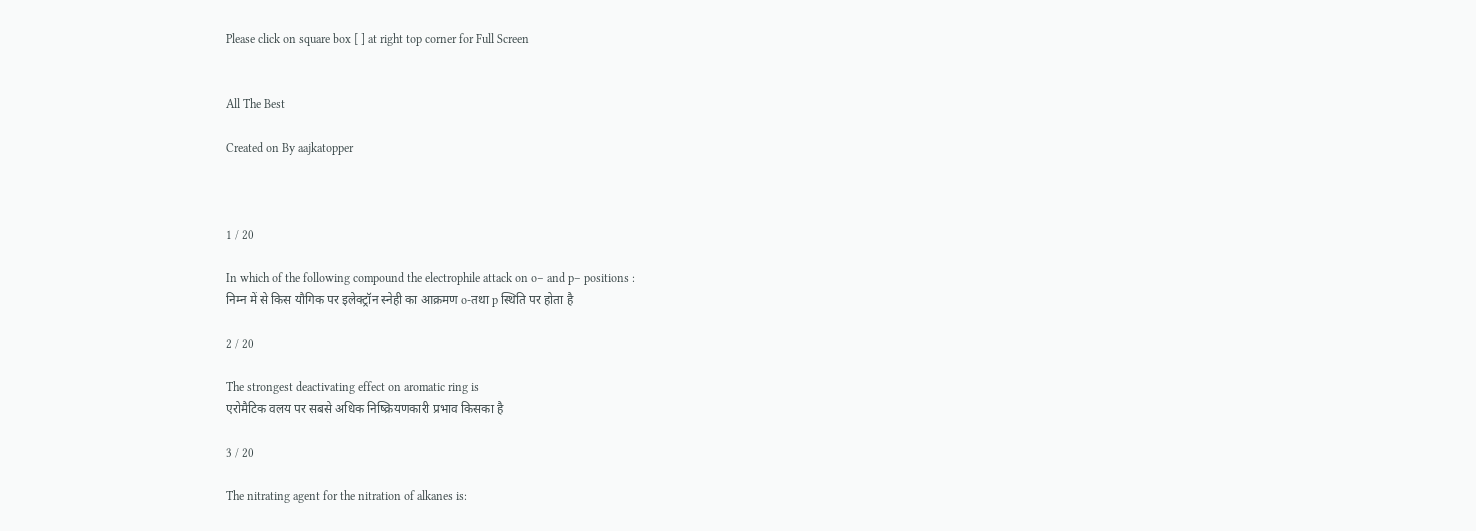Please click on square box [ ] at right top corner for Full Screen


All The Best

Created on By aajkatopper



1 / 20

In which of the following compound the electrophile attack on o– and p– positions :
निम्न में से किस यौगिक पर इलेक्ट्रॉन स्नेही का आक्रमण o-तथा p स्थिति पर होता है

2 / 20

The strongest deactivating effect on aromatic ring is
एरोमैटिक वलय पर सबसे अधिक निष्क्रियणकारी प्रभाव किसका है

3 / 20

The nitrating agent for the nitration of alkanes is: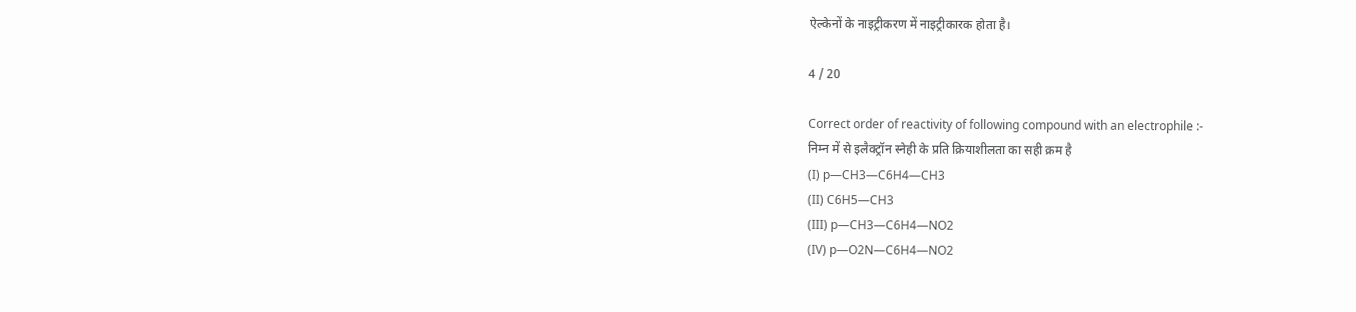ऐल्केनों के नाइट्रीकरण में नाइट्रीकारक होता है।

4 / 20

Correct order of reactivity of following compound with an electrophile :-
निम्न में से इलैक्ट्रॉन स्नेही के प्रति क्रियाशीलता का सही क्रम है
(I) p—CH3—C6H4—CH3
(II) C6H5—CH3
(III) p—CH3—C6H4—NO2
(IV) p—O2N—C6H4—NO2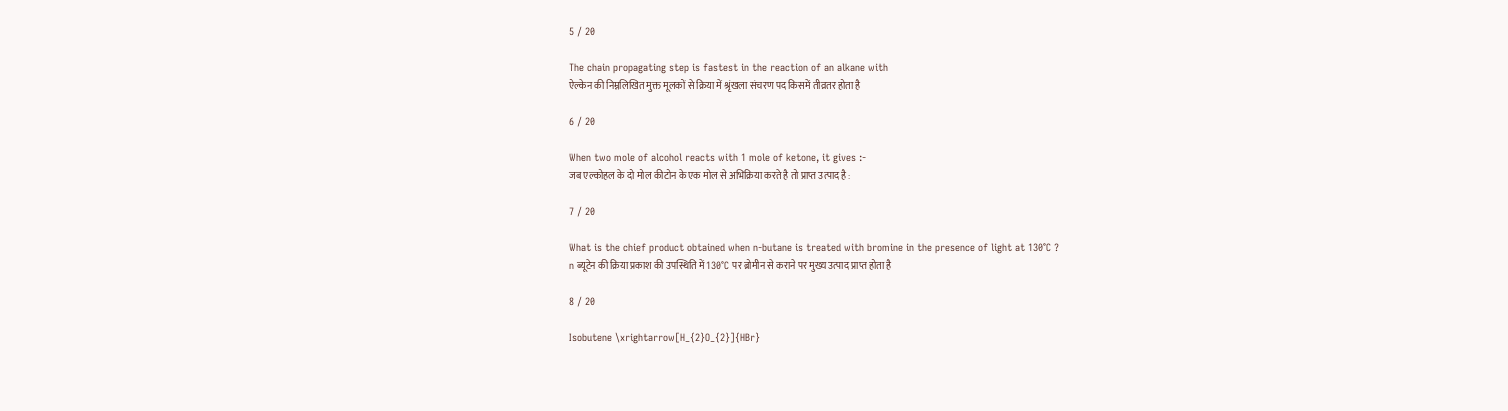5 / 20

The chain propagating step is fastest in the reaction of an alkane with
ऐल्केन की निम्नलिखित मुक्त मूलकों से क्रिया में श्रृंखला संचरण पद किसमें तीव्रतर होता है

6 / 20

When two mole of alcohol reacts with 1 mole of ketone, it gives :-
जब एल्कोहल के दो मोल कीटोन के एक मोल से अभिक्रिया करते है तो प्राप्त उत्पाद है :

7 / 20

What is the chief product obtained when n-butane is treated with bromine in the presence of light at 130°C ?
n ब्यूटेन की क्रिया प्रकाश की उपस्थिति में 130°C पर ब्रोमीन से कराने पर मुख्य उत्पाद प्राप्त होता है

8 / 20

Isobutene \xrightarrow[H_{2}O_{2}]{HBr}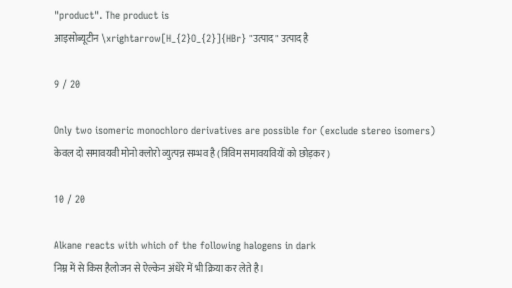"product". The product is
आइसोब्यूटीन \xrightarrow[H_{2}O_{2}]{HBr} "उत्पाद" उत्पाद है

9 / 20

Only two isomeric monochloro derivatives are possible for (exclude stereo isomers)
केवल दो समावयवी मोनो क्लोरो व्युत्पन्न सम्भव है (त्रिविम समावयवियों को छोड़कर)

10 / 20

Alkane reacts with which of the following halogens in dark
निम्न में से किस हैलोजन से ऐल्केन अंधेरे में भी क्रिया कर लेते है।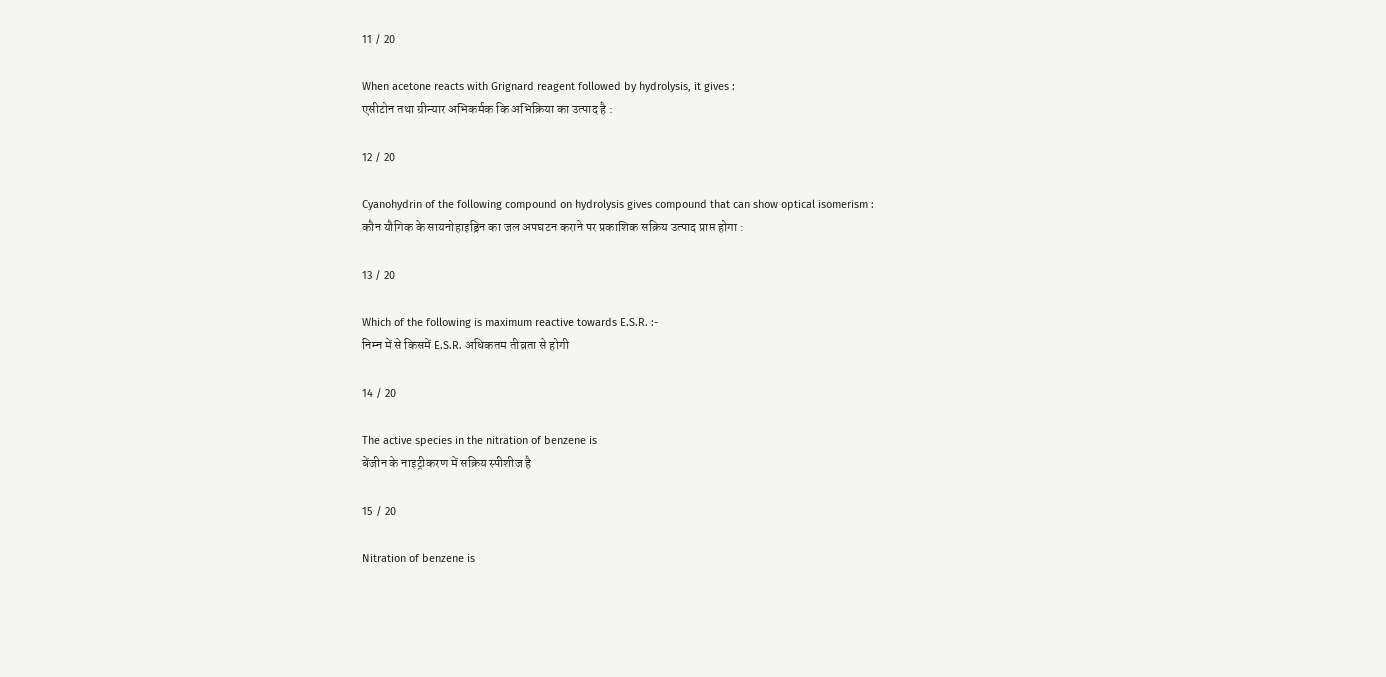11 / 20

When acetone reacts with Grignard reagent followed by hydrolysis, it gives :
एसीटोन तथा ग्रीन्यार अभिकर्मक कि अभिक्रिया का उत्पाद है :

12 / 20

Cyanohydrin of the following compound on hydrolysis gives compound that can show optical isomerism :
कौन यौगिक के सायनोहाइड्रिन का जल अपघटन कराने पर प्रकाशिक सक्रिय उत्पाद प्राप्त होगा :

13 / 20

Which of the following is maximum reactive towards E.S.R. :-
निम्न में से किसमें E.S.R. अधिकतम तीव्रता से होगी

14 / 20

The active species in the nitration of benzene is
बेंजीन के नाइट्रीकरण में सक्रिय स्पीशीज है

15 / 20

Nitration of benzene is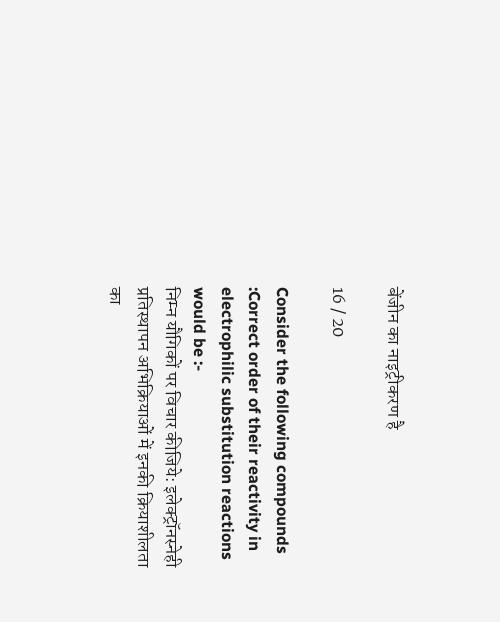बेंजीन का नाइट्रीकरण है

16 / 20

Consider the following compounds :Correct order of their reactivity in electrophilic substitution reactions would be :-
निम्न यौगिकों पर विचार कीजिये: इलेक्ट्रॉनस्नेही प्रतिस्थापन अभिक्रियाओं में इनकी क्रियाशीलता का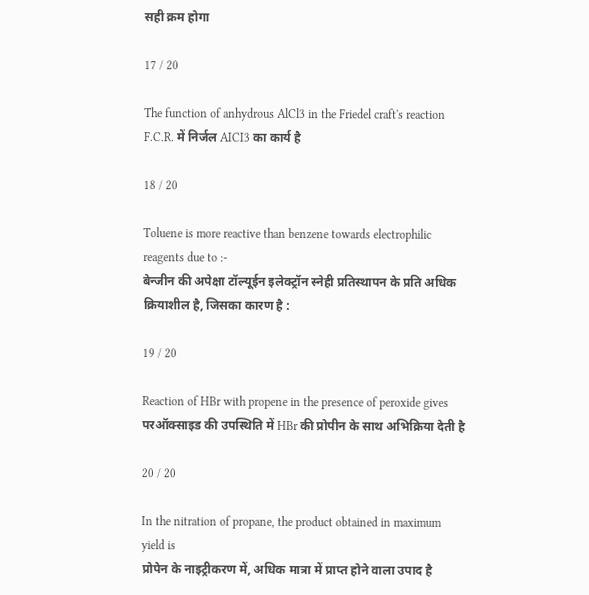सही क्रम होगा

17 / 20

The function of anhydrous AlCl3 in the Friedel craft's reaction
F.C.R. में निर्जल AICI3 का कार्य है

18 / 20

Toluene is more reactive than benzene towards electrophilic reagents due to :-
बेन्जीन की अपेक्षा टॉल्यूईन इलेक्ट्रॉन स्नेही प्रतिस्थापन के प्रति अधिक क्रियाशील है, जिसका कारण है :

19 / 20

Reaction of HBr with propene in the presence of peroxide gives
परऑक्साइड की उपस्थिति में HBr की प्रोपीन के साथ अभिक्रिया देती है

20 / 20

In the nitration of propane, the product obtained in maximum yield is
प्रोपेन के नाइट्रीकरण में, अधिक मात्रा में प्राप्त होने वाला उपाद है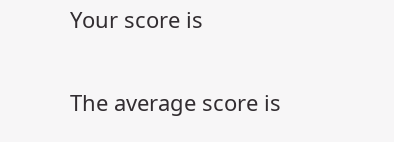Your score is

The average score is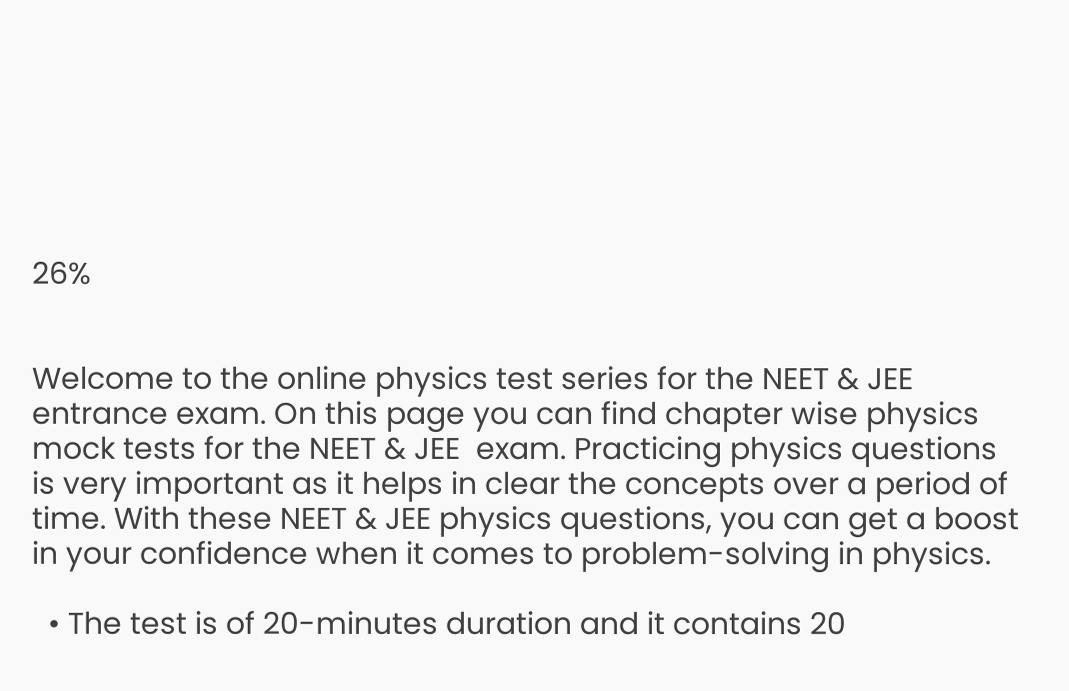26%


Welcome to the online physics test series for the NEET & JEE entrance exam. On this page you can find chapter wise physics mock tests for the NEET & JEE  exam. Practicing physics questions is very important as it helps in clear the concepts over a period of time. With these NEET & JEE physics questions, you can get a boost in your confidence when it comes to problem-solving in physics.

  • The test is of 20-minutes duration and it contains 20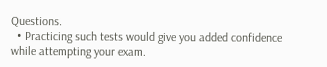Questions.
  • Practicing such tests would give you added confidence while attempting your exam.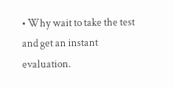• Why wait to take the test and get an instant evaluation.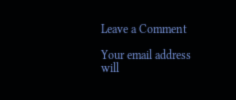Leave a Comment

Your email address will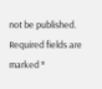not be published. Required fields are marked *